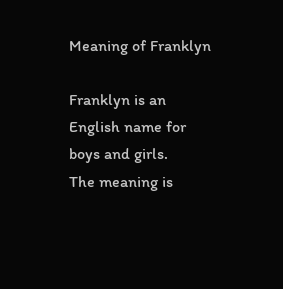Meaning of Franklyn

Franklyn is an English name for boys and girls.
The meaning is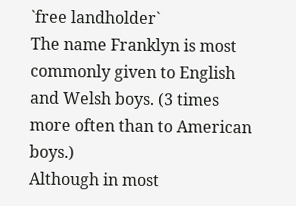`free landholder`
The name Franklyn is most commonly given to English and Welsh boys. (3 times more often than to American boys.)
Although in most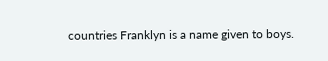countries Franklyn is a name given to boys.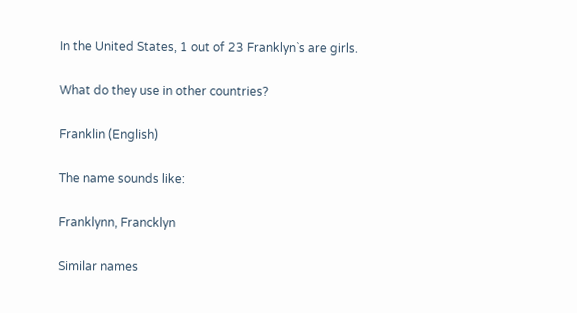In the United States, 1 out of 23 Franklyn`s are girls.

What do they use in other countries?

Franklin (English)

The name sounds like:

Franklynn, Francklyn

Similar names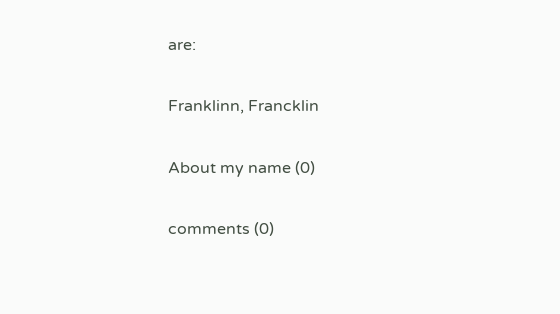are:

Franklinn, Francklin

About my name (0)

comments (0)